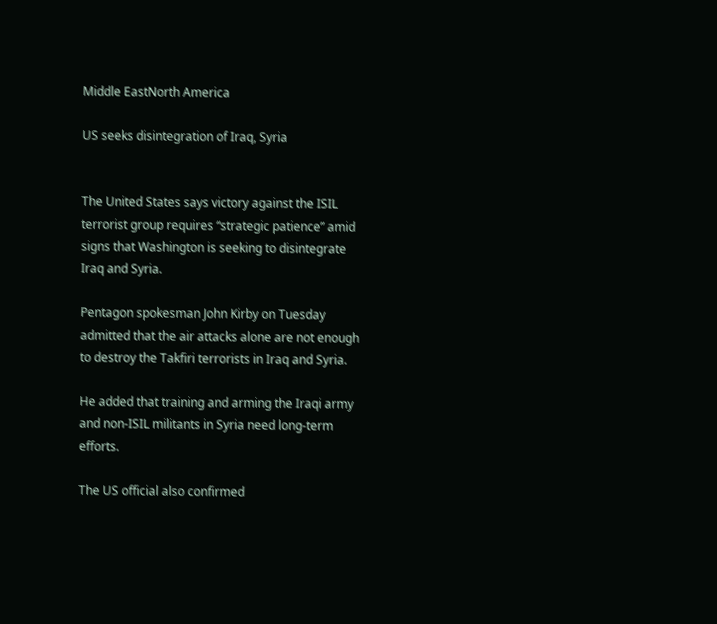Middle EastNorth America

US seeks disintegration of Iraq, Syria


The United States says victory against the ISIL terrorist group requires “strategic patience” amid signs that Washington is seeking to disintegrate Iraq and Syria.

Pentagon spokesman John Kirby on Tuesday admitted that the air attacks alone are not enough to destroy the Takfiri terrorists in Iraq and Syria.

He added that training and arming the Iraqi army and non-ISIL militants in Syria need long-term efforts.

The US official also confirmed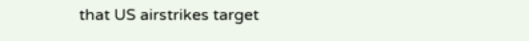that US airstrikes target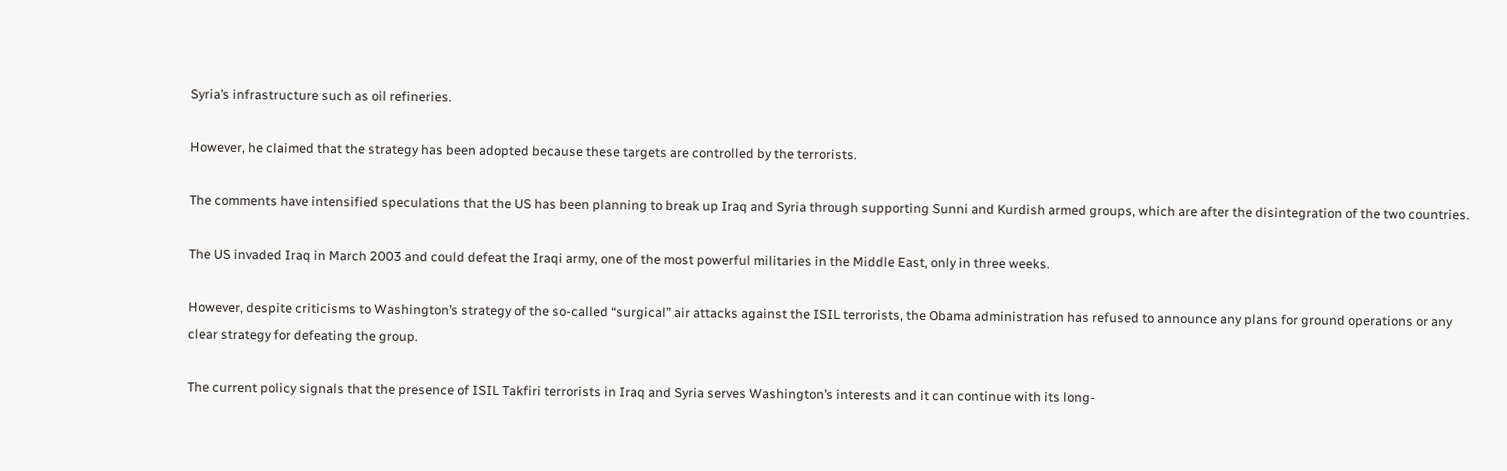Syria’s infrastructure such as oil refineries.

However, he claimed that the strategy has been adopted because these targets are controlled by the terrorists.

The comments have intensified speculations that the US has been planning to break up Iraq and Syria through supporting Sunni and Kurdish armed groups, which are after the disintegration of the two countries.

The US invaded Iraq in March 2003 and could defeat the Iraqi army, one of the most powerful militaries in the Middle East, only in three weeks.

However, despite criticisms to Washington’s strategy of the so-called “surgical” air attacks against the ISIL terrorists, the Obama administration has refused to announce any plans for ground operations or any clear strategy for defeating the group.

The current policy signals that the presence of ISIL Takfiri terrorists in Iraq and Syria serves Washington’s interests and it can continue with its long-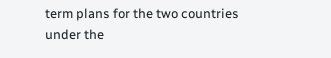term plans for the two countries under the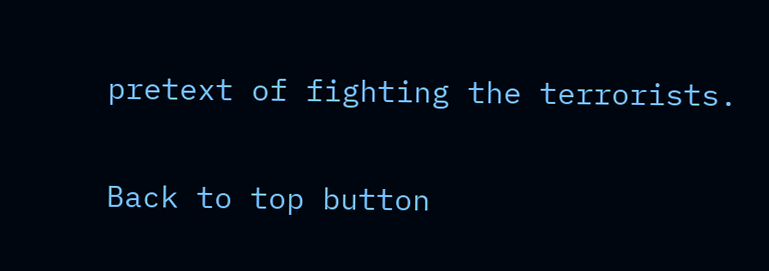pretext of fighting the terrorists.

Back to top button